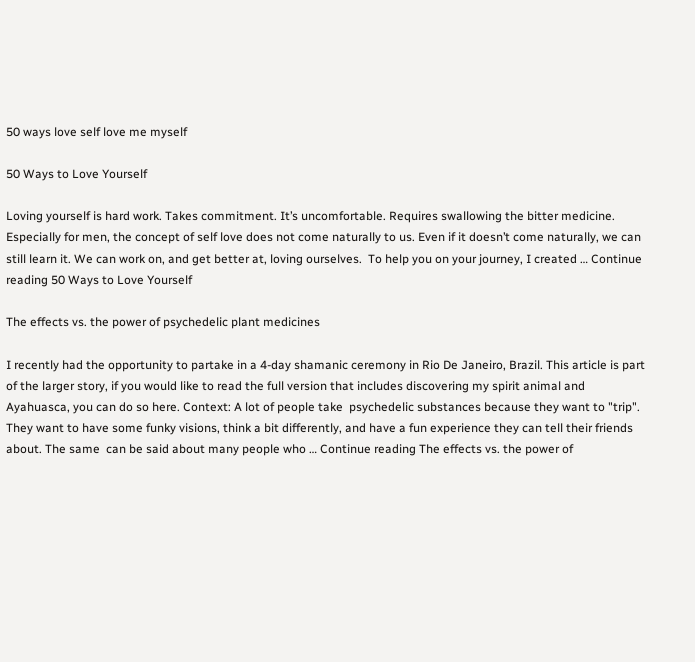50 ways love self love me myself

50 Ways to Love Yourself

Loving yourself is hard work. Takes commitment. It’s uncomfortable. Requires swallowing the bitter medicine. Especially for men, the concept of self love does not come naturally to us. Even if it doesn’t come naturally, we can still learn it. We can work on, and get better at, loving ourselves.  To help you on your journey, I created … Continue reading 50 Ways to Love Yourself

The effects vs. the power of psychedelic plant medicines

I recently had the opportunity to partake in a 4-day shamanic ceremony in Rio De Janeiro, Brazil. This article is part of the larger story, if you would like to read the full version that includes discovering my spirit animal and Ayahuasca, you can do so here. Context: A lot of people take  psychedelic substances because they want to "trip". They want to have some funky visions, think a bit differently, and have a fun experience they can tell their friends about. The same  can be said about many people who … Continue reading The effects vs. the power of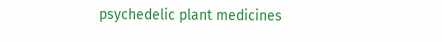psychedelic plant medicines